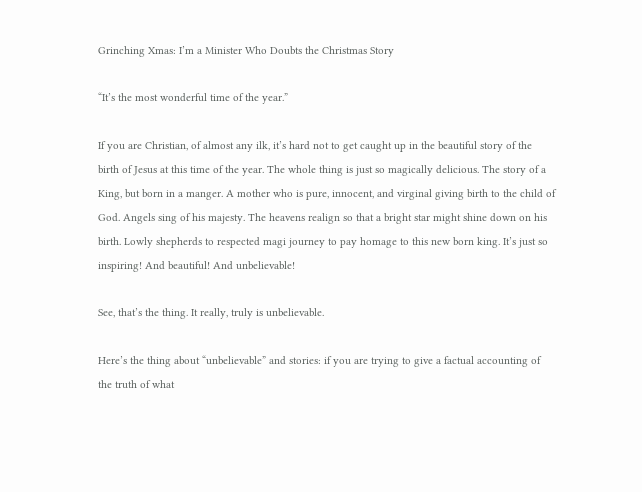Grinching Xmas: I’m a Minister Who Doubts the Christmas Story

“It’s the most wonderful time of the year.”

If you are Christian, of almost any ilk, it’s hard not to get caught up in the beautiful story of the birth of Jesus at this time of the year. The whole thing is just so magically delicious. The story of a King, but born in a manger. A mother who is pure, innocent, and virginal giving birth to the child of God. Angels sing of his majesty. The heavens realign so that a bright star might shine down on his birth. Lowly shepherds to respected magi journey to pay homage to this new born king. It’s just so inspiring! And beautiful! And unbelievable!

See, that’s the thing. It really, truly is unbelievable.

Here’s the thing about “unbelievable” and stories: if you are trying to give a factual accounting of the truth of what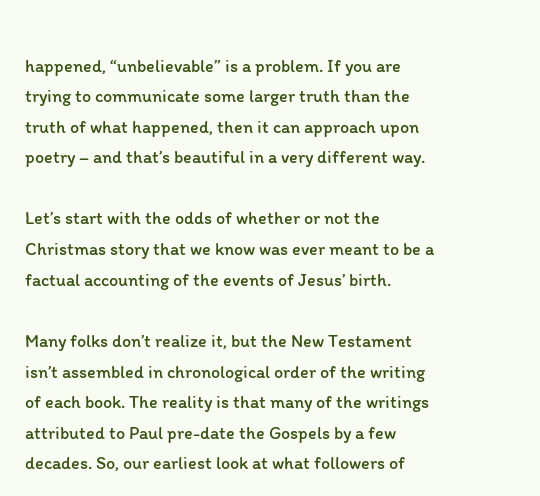happened, “unbelievable” is a problem. If you are trying to communicate some larger truth than the truth of what happened, then it can approach upon poetry – and that’s beautiful in a very different way.

Let’s start with the odds of whether or not the Christmas story that we know was ever meant to be a factual accounting of the events of Jesus’ birth.

Many folks don’t realize it, but the New Testament isn’t assembled in chronological order of the writing of each book. The reality is that many of the writings attributed to Paul pre-date the Gospels by a few decades. So, our earliest look at what followers of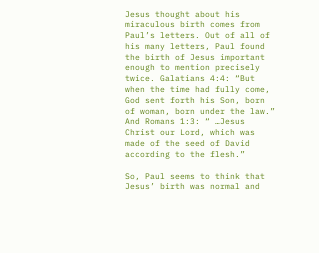Jesus thought about his miraculous birth comes from Paul’s letters. Out of all of his many letters, Paul found the birth of Jesus important enough to mention precisely twice. Galatians 4:4: “But when the time had fully come, God sent forth his Son, born of woman, born under the law.” And Romans 1:3: “ …Jesus Christ our Lord, which was made of the seed of David according to the flesh.”

So, Paul seems to think that Jesus’ birth was normal and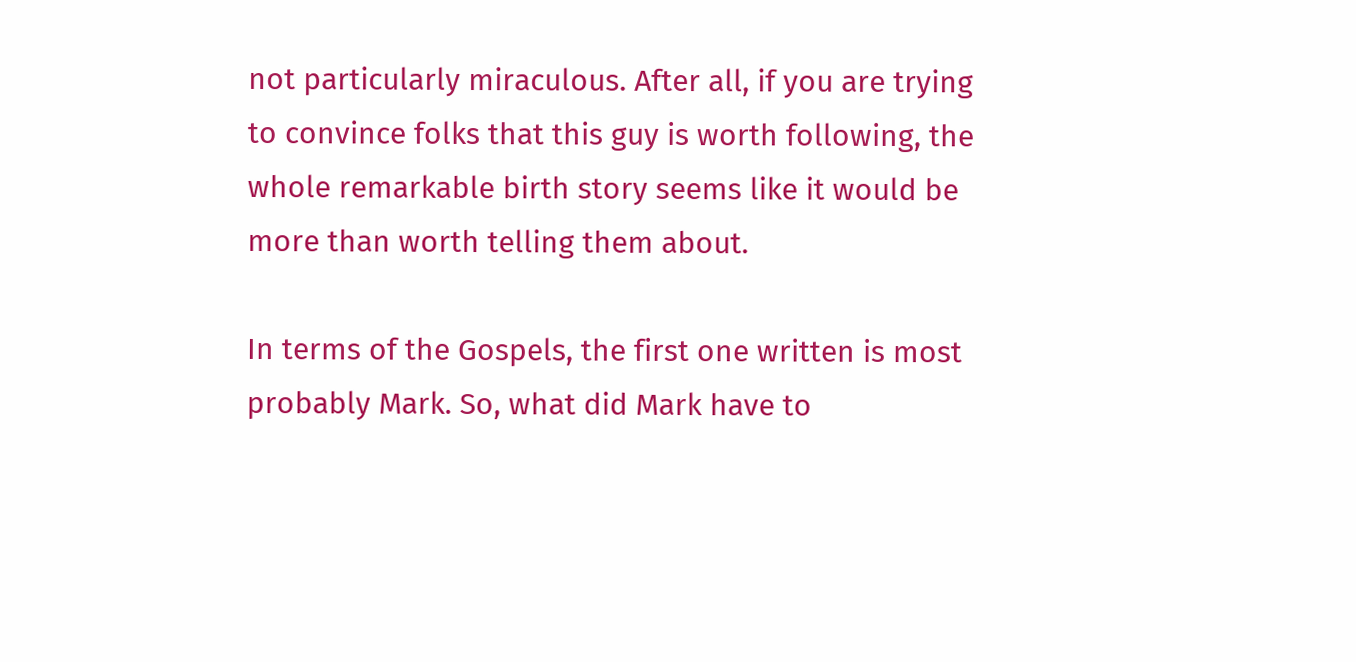not particularly miraculous. After all, if you are trying to convince folks that this guy is worth following, the whole remarkable birth story seems like it would be more than worth telling them about.

In terms of the Gospels, the first one written is most probably Mark. So, what did Mark have to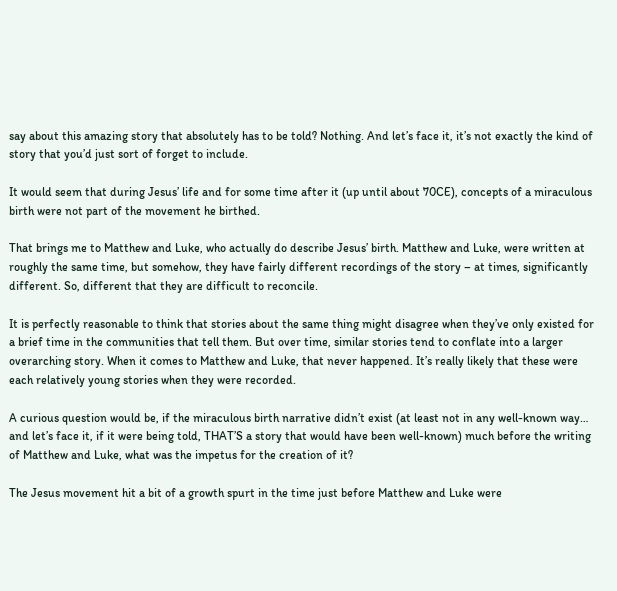say about this amazing story that absolutely has to be told? Nothing. And let’s face it, it’s not exactly the kind of story that you’d just sort of forget to include.

It would seem that during Jesus’ life and for some time after it (up until about 70CE), concepts of a miraculous birth were not part of the movement he birthed.

That brings me to Matthew and Luke, who actually do describe Jesus’ birth. Matthew and Luke, were written at roughly the same time, but somehow, they have fairly different recordings of the story – at times, significantly different. So, different that they are difficult to reconcile.

It is perfectly reasonable to think that stories about the same thing might disagree when they’ve only existed for a brief time in the communities that tell them. But over time, similar stories tend to conflate into a larger overarching story. When it comes to Matthew and Luke, that never happened. It’s really likely that these were each relatively young stories when they were recorded.

A curious question would be, if the miraculous birth narrative didn’t exist (at least not in any well-known way… and let’s face it, if it were being told, THAT’S a story that would have been well-known) much before the writing of Matthew and Luke, what was the impetus for the creation of it?

The Jesus movement hit a bit of a growth spurt in the time just before Matthew and Luke were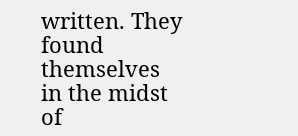written. They found themselves in the midst of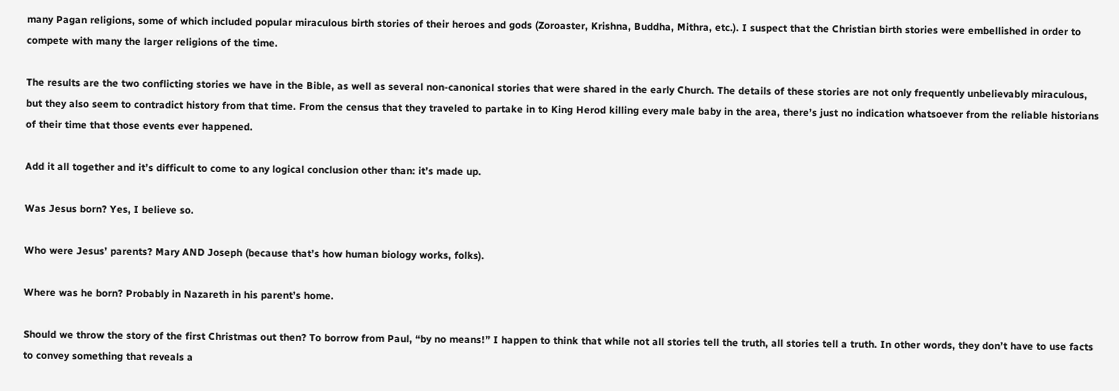many Pagan religions, some of which included popular miraculous birth stories of their heroes and gods (Zoroaster, Krishna, Buddha, Mithra, etc.). I suspect that the Christian birth stories were embellished in order to compete with many the larger religions of the time.

The results are the two conflicting stories we have in the Bible, as well as several non-canonical stories that were shared in the early Church. The details of these stories are not only frequently unbelievably miraculous, but they also seem to contradict history from that time. From the census that they traveled to partake in to King Herod killing every male baby in the area, there’s just no indication whatsoever from the reliable historians of their time that those events ever happened.

Add it all together and it’s difficult to come to any logical conclusion other than: it’s made up.

Was Jesus born? Yes, I believe so.

Who were Jesus’ parents? Mary AND Joseph (because that’s how human biology works, folks).

Where was he born? Probably in Nazareth in his parent’s home.

Should we throw the story of the first Christmas out then? To borrow from Paul, “by no means!” I happen to think that while not all stories tell the truth, all stories tell a truth. In other words, they don’t have to use facts to convey something that reveals a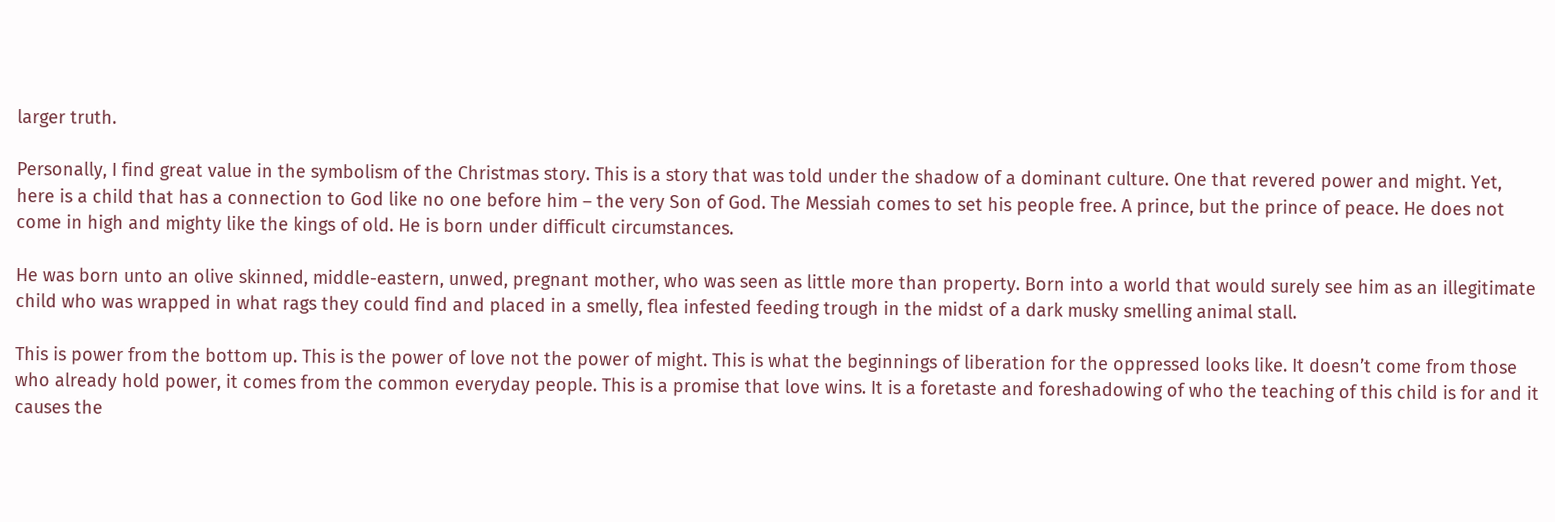larger truth.

Personally, I find great value in the symbolism of the Christmas story. This is a story that was told under the shadow of a dominant culture. One that revered power and might. Yet, here is a child that has a connection to God like no one before him – the very Son of God. The Messiah comes to set his people free. A prince, but the prince of peace. He does not come in high and mighty like the kings of old. He is born under difficult circumstances.

He was born unto an olive skinned, middle-eastern, unwed, pregnant mother, who was seen as little more than property. Born into a world that would surely see him as an illegitimate child who was wrapped in what rags they could find and placed in a smelly, flea infested feeding trough in the midst of a dark musky smelling animal stall.

This is power from the bottom up. This is the power of love not the power of might. This is what the beginnings of liberation for the oppressed looks like. It doesn’t come from those who already hold power, it comes from the common everyday people. This is a promise that love wins. It is a foretaste and foreshadowing of who the teaching of this child is for and it causes the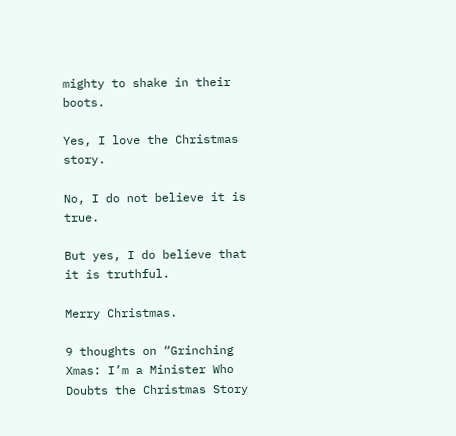mighty to shake in their boots.

Yes, I love the Christmas story.

No, I do not believe it is true.

But yes, I do believe that it is truthful.

Merry Christmas.

9 thoughts on “Grinching Xmas: I’m a Minister Who Doubts the Christmas Story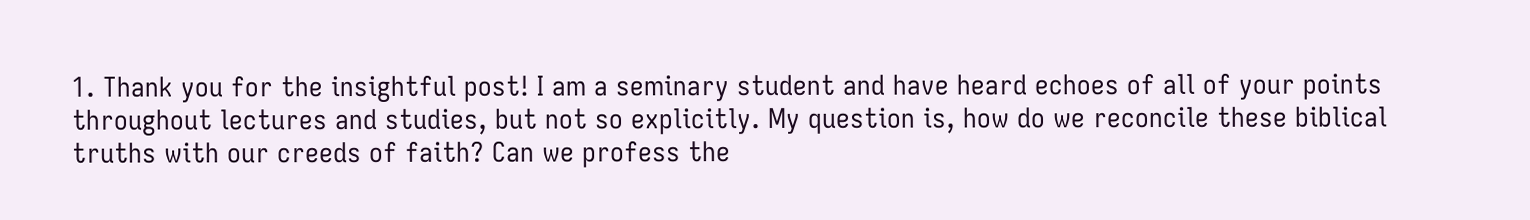1. Thank you for the insightful post! I am a seminary student and have heard echoes of all of your points throughout lectures and studies, but not so explicitly. My question is, how do we reconcile these biblical truths with our creeds of faith? Can we profess the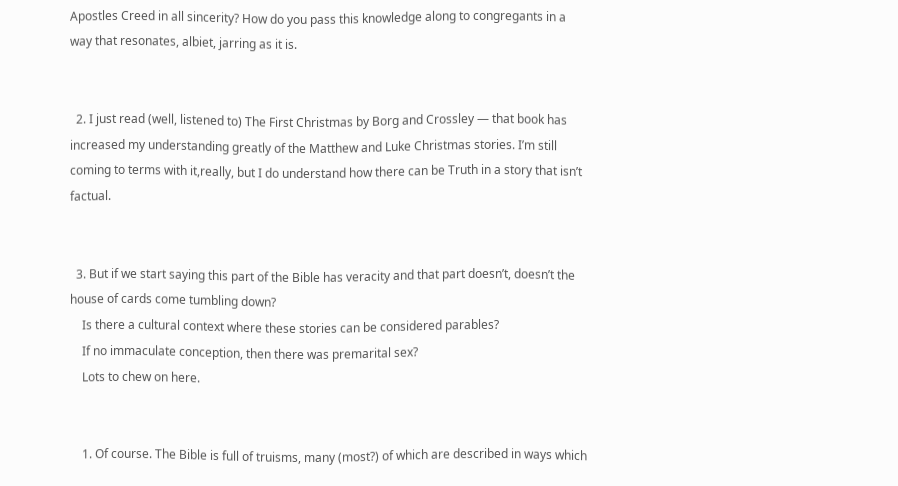Apostles Creed in all sincerity? How do you pass this knowledge along to congregants in a way that resonates, albiet, jarring as it is.


  2. I just read (well, listened to) The First Christmas by Borg and Crossley — that book has increased my understanding greatly of the Matthew and Luke Christmas stories. I’m still coming to terms with it,really, but I do understand how there can be Truth in a story that isn’t factual.


  3. But if we start saying this part of the Bible has veracity and that part doesn’t, doesn’t the house of cards come tumbling down?
    Is there a cultural context where these stories can be considered parables?
    If no immaculate conception, then there was premarital sex?
    Lots to chew on here.


    1. Of course. The Bible is full of truisms, many (most?) of which are described in ways which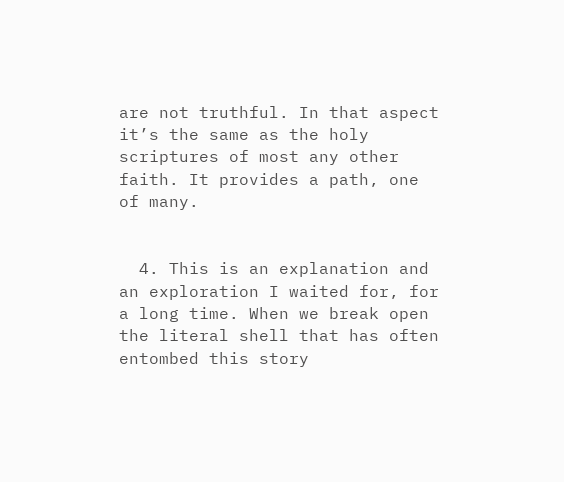are not truthful. In that aspect it’s the same as the holy scriptures of most any other faith. It provides a path, one of many.


  4. This is an explanation and an exploration I waited for, for a long time. When we break open the literal shell that has often entombed this story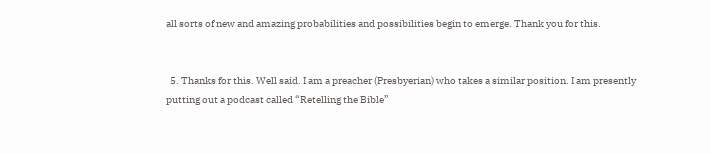all sorts of new and amazing probabilities and possibilities begin to emerge. Thank you for this.


  5. Thanks for this. Well said. I am a preacher (Presbyerian) who takes a similar position. I am presently putting out a podcast called “Retelling the Bible”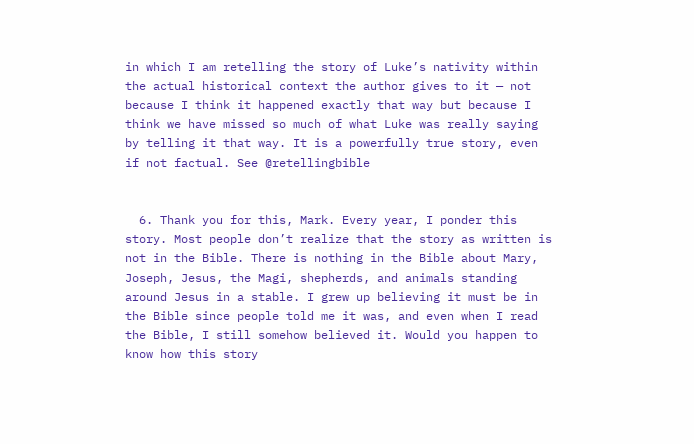in which I am retelling the story of Luke’s nativity within the actual historical context the author gives to it — not because I think it happened exactly that way but because I think we have missed so much of what Luke was really saying by telling it that way. It is a powerfully true story, even if not factual. See @retellingbible


  6. Thank you for this, Mark. Every year, I ponder this story. Most people don’t realize that the story as written is not in the Bible. There is nothing in the Bible about Mary, Joseph, Jesus, the Magi, shepherds, and animals standing around Jesus in a stable. I grew up believing it must be in the Bible since people told me it was, and even when I read the Bible, I still somehow believed it. Would you happen to know how this story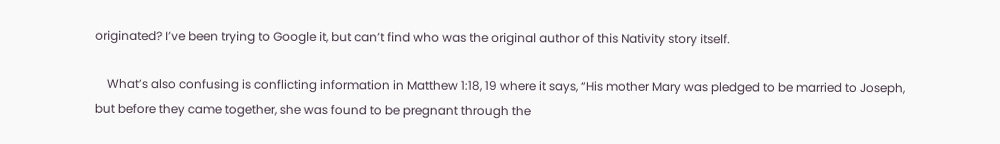originated? I’ve been trying to Google it, but can’t find who was the original author of this Nativity story itself.

    What’s also confusing is conflicting information in Matthew 1:18, 19 where it says, “His mother Mary was pledged to be married to Joseph, but before they came together, she was found to be pregnant through the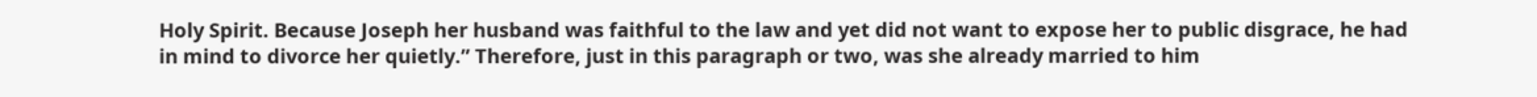Holy Spirit. Because Joseph her husband was faithful to the law and yet did not want to expose her to public disgrace, he had in mind to divorce her quietly.” Therefore, just in this paragraph or two, was she already married to him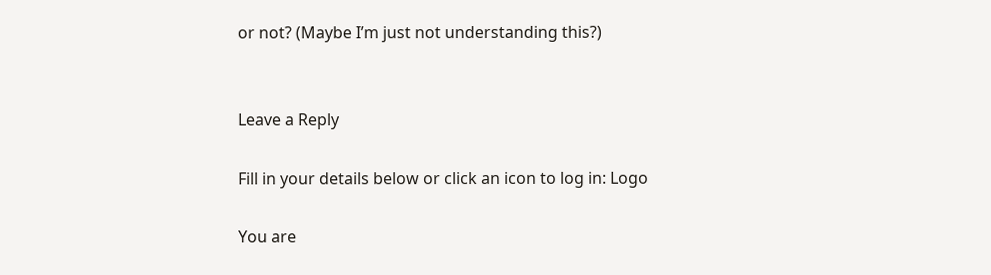or not? (Maybe I’m just not understanding this?)


Leave a Reply

Fill in your details below or click an icon to log in: Logo

You are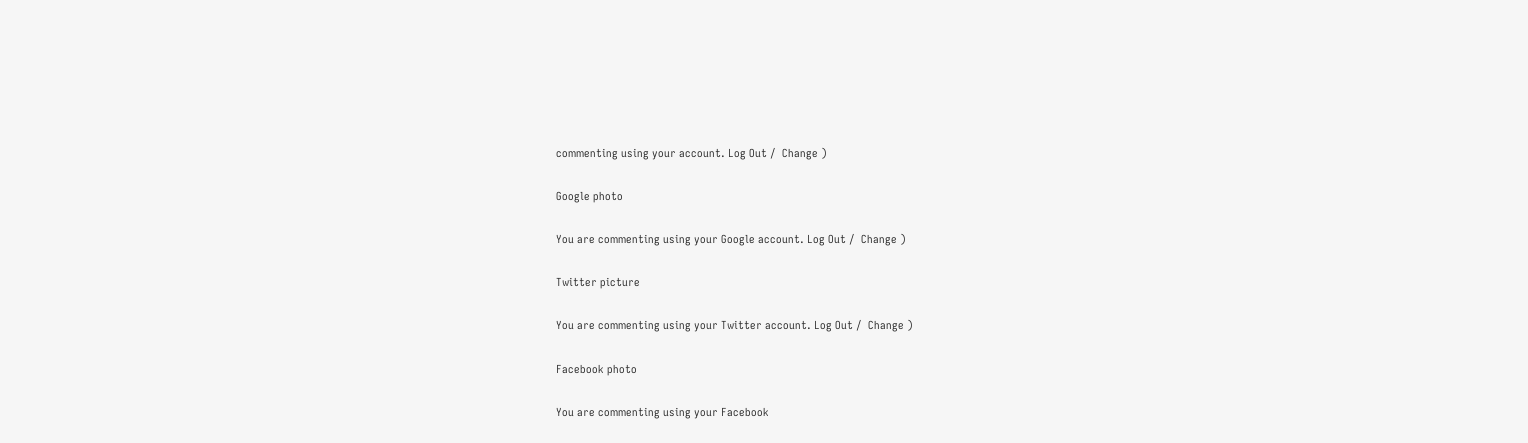commenting using your account. Log Out /  Change )

Google photo

You are commenting using your Google account. Log Out /  Change )

Twitter picture

You are commenting using your Twitter account. Log Out /  Change )

Facebook photo

You are commenting using your Facebook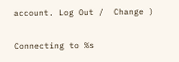account. Log Out /  Change )

Connecting to %s